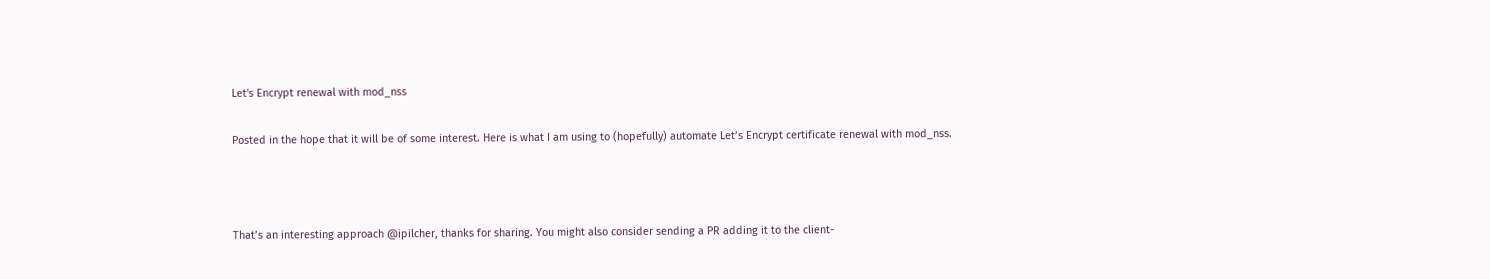Let's Encrypt renewal with mod_nss

Posted in the hope that it will be of some interest. Here is what I am using to (hopefully) automate Let’s Encrypt certificate renewal with mod_nss.



That’s an interesting approach @ipilcher, thanks for sharing. You might also consider sending a PR adding it to the client-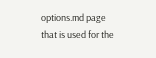options.md page that is used for the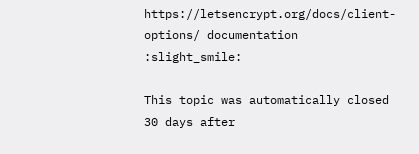https://letsencrypt.org/docs/client-options/ documentation :slight_smile:

This topic was automatically closed 30 days after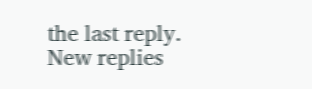the last reply. New replies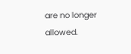are no longer allowed.